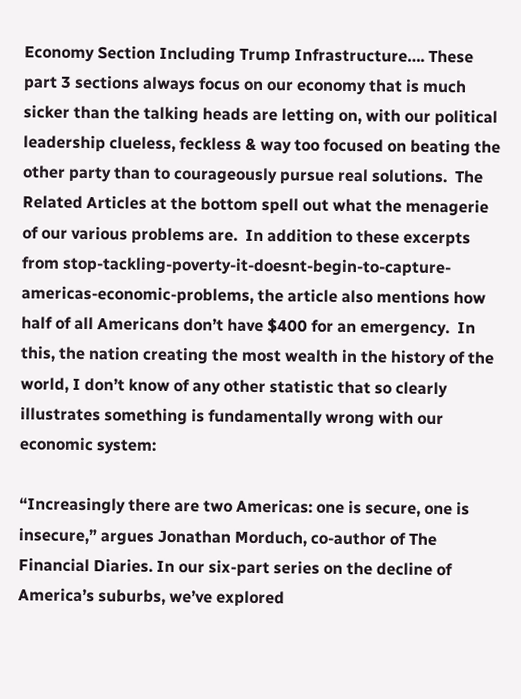Economy Section Including Trump Infrastructure…. These part 3 sections always focus on our economy that is much sicker than the talking heads are letting on, with our political leadership clueless, feckless & way too focused on beating the other party than to courageously pursue real solutions.  The Related Articles at the bottom spell out what the menagerie of our various problems are.  In addition to these excerpts from stop-tackling-poverty-it-doesnt-begin-to-capture-americas-economic-problems, the article also mentions how half of all Americans don’t have $400 for an emergency.  In this, the nation creating the most wealth in the history of the world, I don’t know of any other statistic that so clearly illustrates something is fundamentally wrong with our economic system:

“Increasingly there are two Americas: one is secure, one is insecure,” argues Jonathan Morduch, co-author of The Financial Diaries. In our six-part series on the decline of America’s suburbs, we’ve explored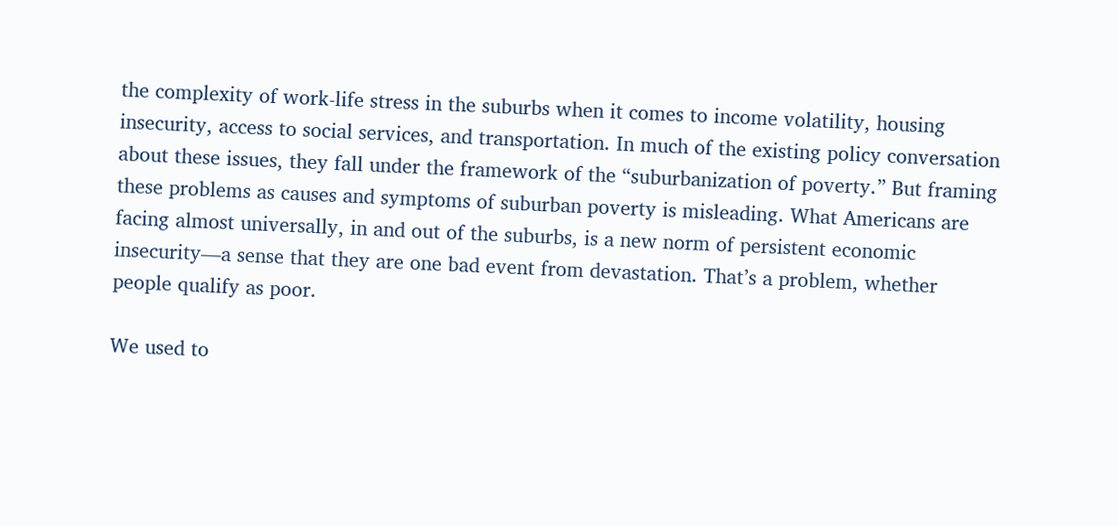the complexity of work-life stress in the suburbs when it comes to income volatility, housing insecurity, access to social services, and transportation. In much of the existing policy conversation about these issues, they fall under the framework of the “suburbanization of poverty.” But framing these problems as causes and symptoms of suburban poverty is misleading. What Americans are facing almost universally, in and out of the suburbs, is a new norm of persistent economic insecurity—a sense that they are one bad event from devastation. That’s a problem, whether people qualify as poor.

We used to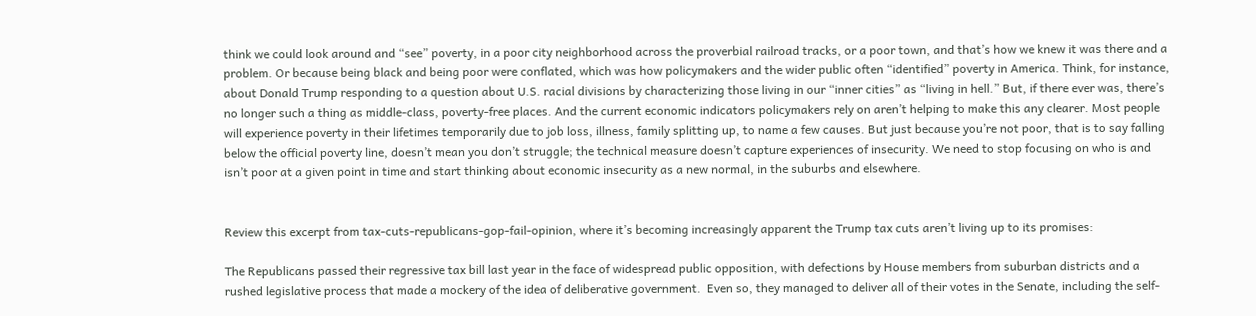think we could look around and “see” poverty, in a poor city neighborhood across the proverbial railroad tracks, or a poor town, and that’s how we knew it was there and a problem. Or because being black and being poor were conflated, which was how policymakers and the wider public often “identified” poverty in America. Think, for instance, about Donald Trump responding to a question about U.S. racial divisions by characterizing those living in our “inner cities” as “living in hell.” But, if there ever was, there’s no longer such a thing as middle-class, poverty-free places. And the current economic indicators policymakers rely on aren’t helping to make this any clearer. Most people will experience poverty in their lifetimes temporarily due to job loss, illness, family splitting up, to name a few causes. But just because you’re not poor, that is to say falling below the official poverty line, doesn’t mean you don’t struggle; the technical measure doesn’t capture experiences of insecurity. We need to stop focusing on who is and isn’t poor at a given point in time and start thinking about economic insecurity as a new normal, in the suburbs and elsewhere.


Review this excerpt from tax-cuts-republicans-gop-fail-opinion, where it’s becoming increasingly apparent the Trump tax cuts aren’t living up to its promises:

The Republicans passed their regressive tax bill last year in the face of widespread public opposition, with defections by House members from suburban districts and a rushed legislative process that made a mockery of the idea of deliberative government.  Even so, they managed to deliver all of their votes in the Senate, including the self-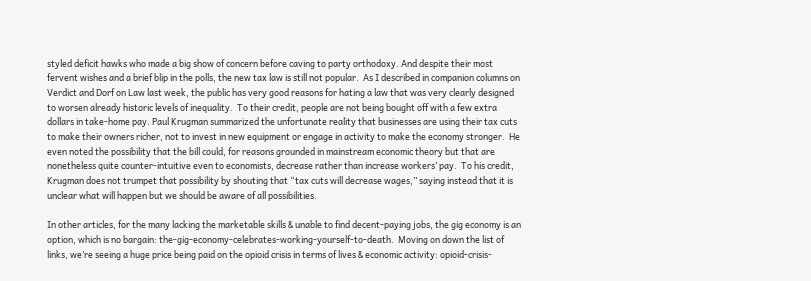styled deficit hawks who made a big show of concern before caving to party orthodoxy. And despite their most fervent wishes and a brief blip in the polls, the new tax law is still not popular.  As I described in companion columns on Verdict and Dorf on Law last week, the public has very good reasons for hating a law that was very clearly designed to worsen already historic levels of inequality.  To their credit, people are not being bought off with a few extra dollars in take-home pay. Paul Krugman summarized the unfortunate reality that businesses are using their tax cuts to make their owners richer, not to invest in new equipment or engage in activity to make the economy stronger.  He even noted the possibility that the bill could, for reasons grounded in mainstream economic theory but that are nonetheless quite counter-intuitive even to economists, decrease rather than increase workers’ pay.  To his credit, Krugman does not trumpet that possibility by shouting that “tax cuts will decrease wages,” saying instead that it is unclear what will happen but we should be aware of all possibilities.

In other articles, for the many lacking the marketable skills & unable to find decent-paying jobs, the gig economy is an option, which is no bargain: the-gig-economy-celebrates-working-yourself-to-death.  Moving on down the list of links, we’re seeing a huge price being paid on the opioid crisis in terms of lives & economic activity: opioid-crisis-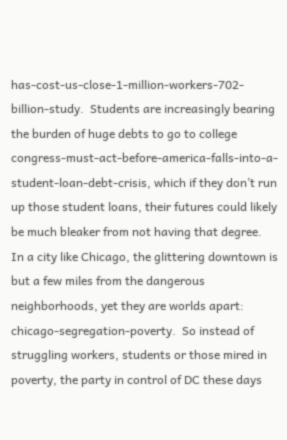has-cost-us-close-1-million-workers-702-billion-study.  Students are increasingly bearing the burden of huge debts to go to college congress-must-act-before-america-falls-into-a-student-loan-debt-crisis, which if they don’t run up those student loans, their futures could likely be much bleaker from not having that degree.  In a city like Chicago, the glittering downtown is but a few miles from the dangerous neighborhoods, yet they are worlds apart: chicago-segregation-poverty.  So instead of struggling workers, students or those mired in poverty, the party in control of DC these days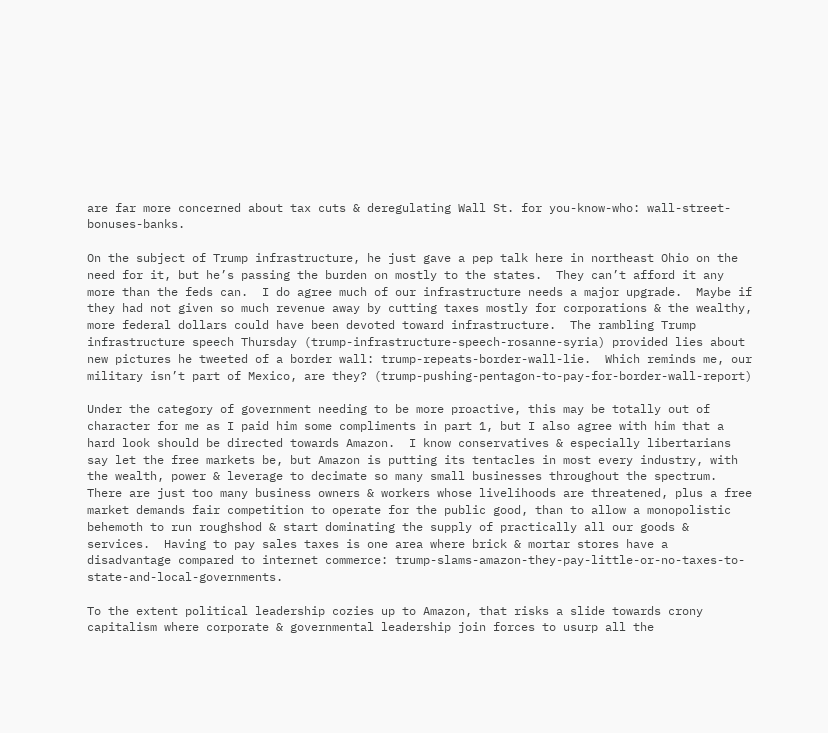are far more concerned about tax cuts & deregulating Wall St. for you-know-who: wall-street-bonuses-banks.

On the subject of Trump infrastructure, he just gave a pep talk here in northeast Ohio on the need for it, but he’s passing the burden on mostly to the states.  They can’t afford it any more than the feds can.  I do agree much of our infrastructure needs a major upgrade.  Maybe if they had not given so much revenue away by cutting taxes mostly for corporations & the wealthy, more federal dollars could have been devoted toward infrastructure.  The rambling Trump infrastructure speech Thursday (trump-infrastructure-speech-rosanne-syria) provided lies about new pictures he tweeted of a border wall: trump-repeats-border-wall-lie.  Which reminds me, our military isn’t part of Mexico, are they? (trump-pushing-pentagon-to-pay-for-border-wall-report)

Under the category of government needing to be more proactive, this may be totally out of character for me as I paid him some compliments in part 1, but I also agree with him that a hard look should be directed towards Amazon.  I know conservatives & especially libertarians say let the free markets be, but Amazon is putting its tentacles in most every industry, with the wealth, power & leverage to decimate so many small businesses throughout the spectrum.  There are just too many business owners & workers whose livelihoods are threatened, plus a free market demands fair competition to operate for the public good, than to allow a monopolistic behemoth to run roughshod & start dominating the supply of practically all our goods & services.  Having to pay sales taxes is one area where brick & mortar stores have a disadvantage compared to internet commerce: trump-slams-amazon-they-pay-little-or-no-taxes-to-state-and-local-governments.

To the extent political leadership cozies up to Amazon, that risks a slide towards crony capitalism where corporate & governmental leadership join forces to usurp all the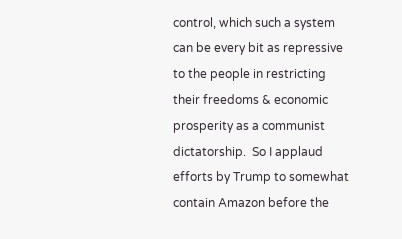control, which such a system can be every bit as repressive to the people in restricting their freedoms & economic prosperity as a communist dictatorship.  So I applaud efforts by Trump to somewhat contain Amazon before the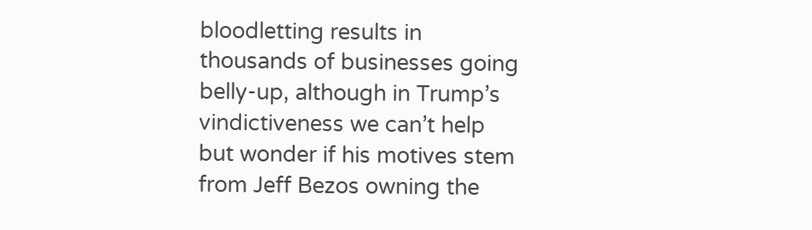bloodletting results in thousands of businesses going belly-up, although in Trump’s vindictiveness we can’t help but wonder if his motives stem from Jeff Bezos owning the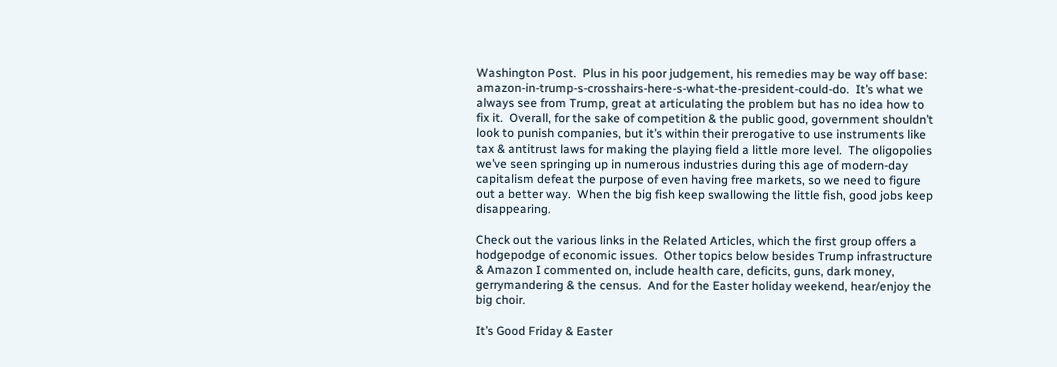Washington Post.  Plus in his poor judgement, his remedies may be way off base: amazon-in-trump-s-crosshairs-here-s-what-the-president-could-do.  It’s what we always see from Trump, great at articulating the problem but has no idea how to fix it.  Overall, for the sake of competition & the public good, government shouldn’t look to punish companies, but it’s within their prerogative to use instruments like tax & antitrust laws for making the playing field a little more level.  The oligopolies we’ve seen springing up in numerous industries during this age of modern-day capitalism defeat the purpose of even having free markets, so we need to figure out a better way.  When the big fish keep swallowing the little fish, good jobs keep disappearing.

Check out the various links in the Related Articles, which the first group offers a hodgepodge of economic issues.  Other topics below besides Trump infrastructure & Amazon I commented on, include health care, deficits, guns, dark money, gerrymandering & the census.  And for the Easter holiday weekend, hear/enjoy the big choir.

It’s Good Friday & Easter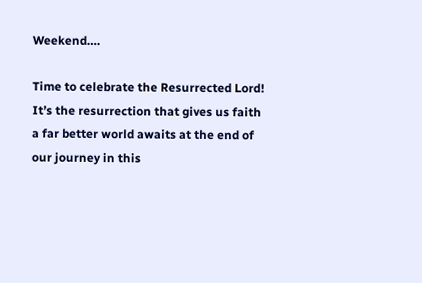Weekend….

Time to celebrate the Resurrected Lord!  It’s the resurrection that gives us faith a far better world awaits at the end of our journey in this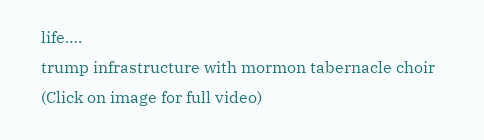life….
trump infrastructure with mormon tabernacle choir
(Click on image for full video)